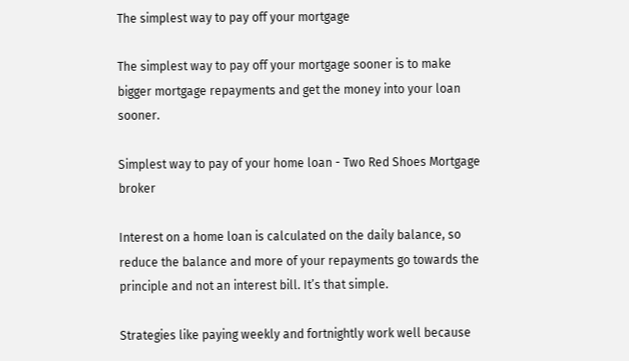The simplest way to pay off your mortgage

The simplest way to pay off your mortgage sooner is to make bigger mortgage repayments and get the money into your loan sooner.

Simplest way to pay of your home loan - Two Red Shoes Mortgage broker

Interest on a home loan is calculated on the daily balance, so reduce the balance and more of your repayments go towards the principle and not an interest bill. It’s that simple.

Strategies like paying weekly and fortnightly work well because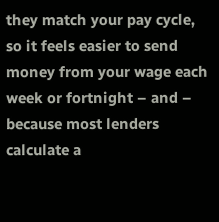they match your pay cycle, so it feels easier to send money from your wage each week or fortnight – and – because most lenders calculate a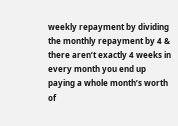weekly repayment by dividing the monthly repayment by 4 & there aren’t exactly 4 weeks in every month you end up paying a whole month’s worth of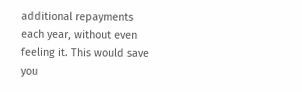additional repayments each year, without even feeling it. This would save you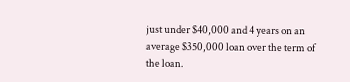just under $40,000 and 4 years on an average $350,000 loan over the term of the loan.